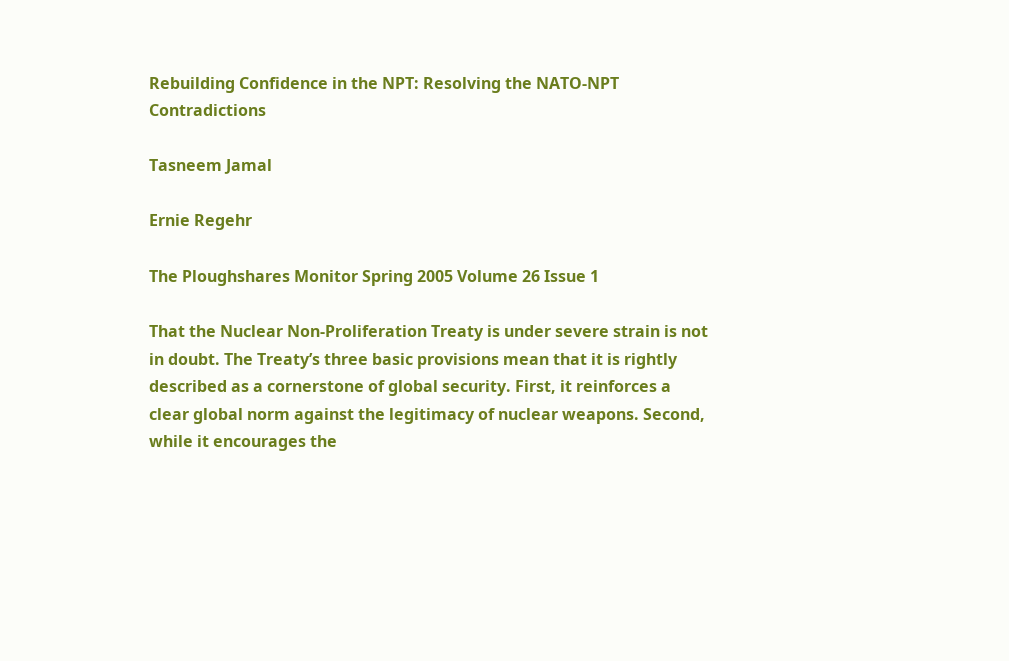Rebuilding Confidence in the NPT: Resolving the NATO-NPT Contradictions

Tasneem Jamal

Ernie Regehr

The Ploughshares Monitor Spring 2005 Volume 26 Issue 1

That the Nuclear Non-Proliferation Treaty is under severe strain is not in doubt. The Treaty’s three basic provisions mean that it is rightly described as a cornerstone of global security. First, it reinforces a clear global norm against the legitimacy of nuclear weapons. Second, while it encourages the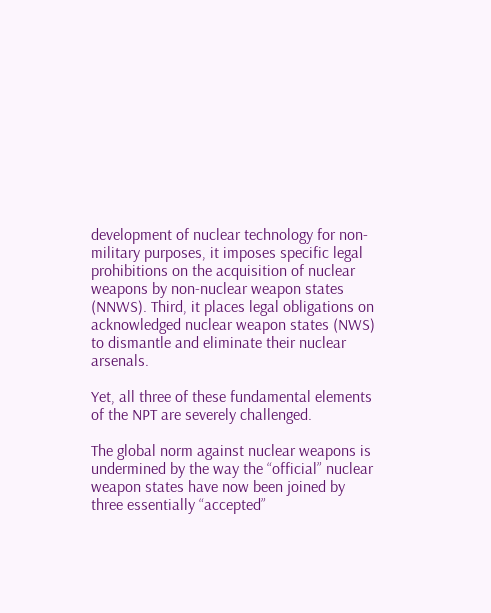development of nuclear technology for non-military purposes, it imposes specific legal prohibitions on the acquisition of nuclear weapons by non-nuclear weapon states (NNWS). Third, it places legal obligations on acknowledged nuclear weapon states (NWS) to dismantle and eliminate their nuclear arsenals.

Yet, all three of these fundamental elements of the NPT are severely challenged.

The global norm against nuclear weapons is undermined by the way the “official” nuclear weapon states have now been joined by three essentially “accepted”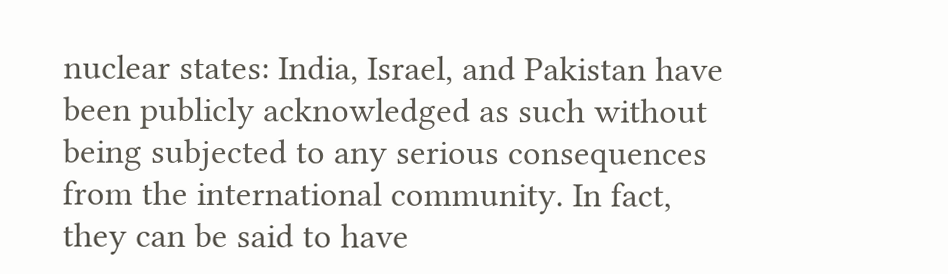nuclear states: India, Israel, and Pakistan have been publicly acknowledged as such without being subjected to any serious consequences from the international community. In fact, they can be said to have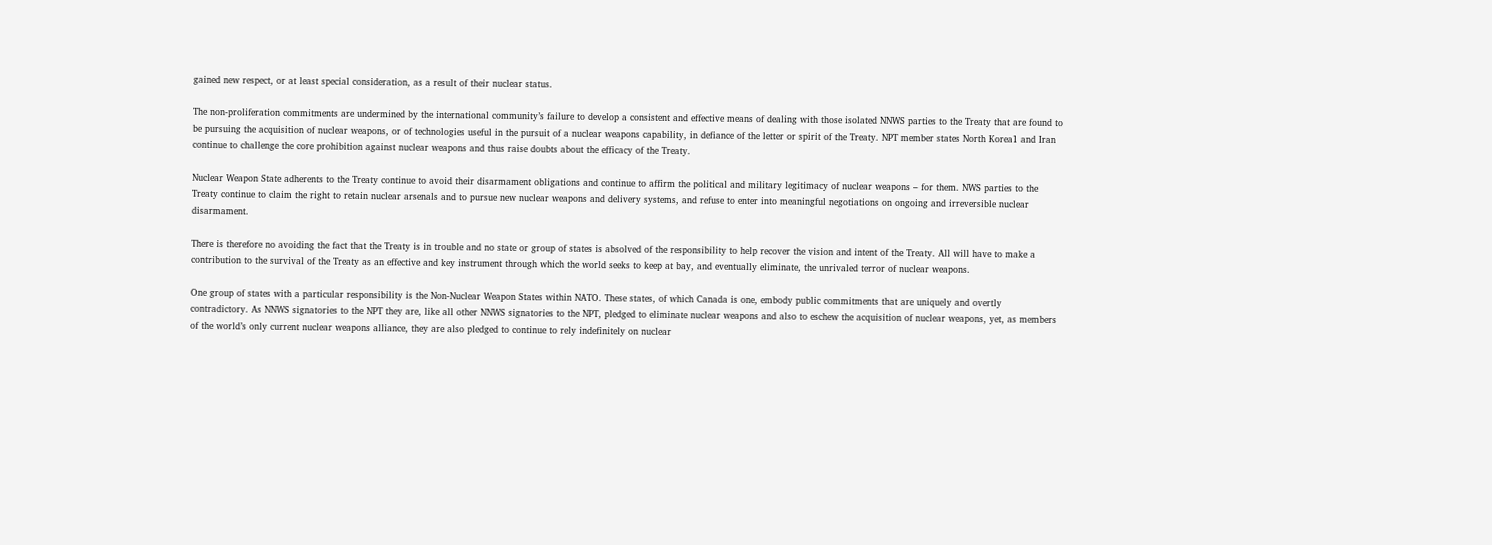gained new respect, or at least special consideration, as a result of their nuclear status.

The non-proliferation commitments are undermined by the international community’s failure to develop a consistent and effective means of dealing with those isolated NNWS parties to the Treaty that are found to be pursuing the acquisition of nuclear weapons, or of technologies useful in the pursuit of a nuclear weapons capability, in defiance of the letter or spirit of the Treaty. NPT member states North Korea1 and Iran continue to challenge the core prohibition against nuclear weapons and thus raise doubts about the efficacy of the Treaty.

Nuclear Weapon State adherents to the Treaty continue to avoid their disarmament obligations and continue to affirm the political and military legitimacy of nuclear weapons – for them. NWS parties to the Treaty continue to claim the right to retain nuclear arsenals and to pursue new nuclear weapons and delivery systems, and refuse to enter into meaningful negotiations on ongoing and irreversible nuclear disarmament.

There is therefore no avoiding the fact that the Treaty is in trouble and no state or group of states is absolved of the responsibility to help recover the vision and intent of the Treaty. All will have to make a contribution to the survival of the Treaty as an effective and key instrument through which the world seeks to keep at bay, and eventually eliminate, the unrivaled terror of nuclear weapons.

One group of states with a particular responsibility is the Non-Nuclear Weapon States within NATO. These states, of which Canada is one, embody public commitments that are uniquely and overtly contradictory. As NNWS signatories to the NPT they are, like all other NNWS signatories to the NPT, pledged to eliminate nuclear weapons and also to eschew the acquisition of nuclear weapons, yet, as members of the world’s only current nuclear weapons alliance, they are also pledged to continue to rely indefinitely on nuclear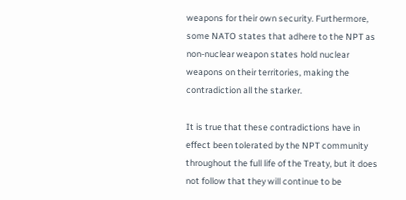weapons for their own security. Furthermore, some NATO states that adhere to the NPT as non-nuclear weapon states hold nuclear weapons on their territories, making the contradiction all the starker.

It is true that these contradictions have in effect been tolerated by the NPT community throughout the full life of the Treaty, but it does not follow that they will continue to be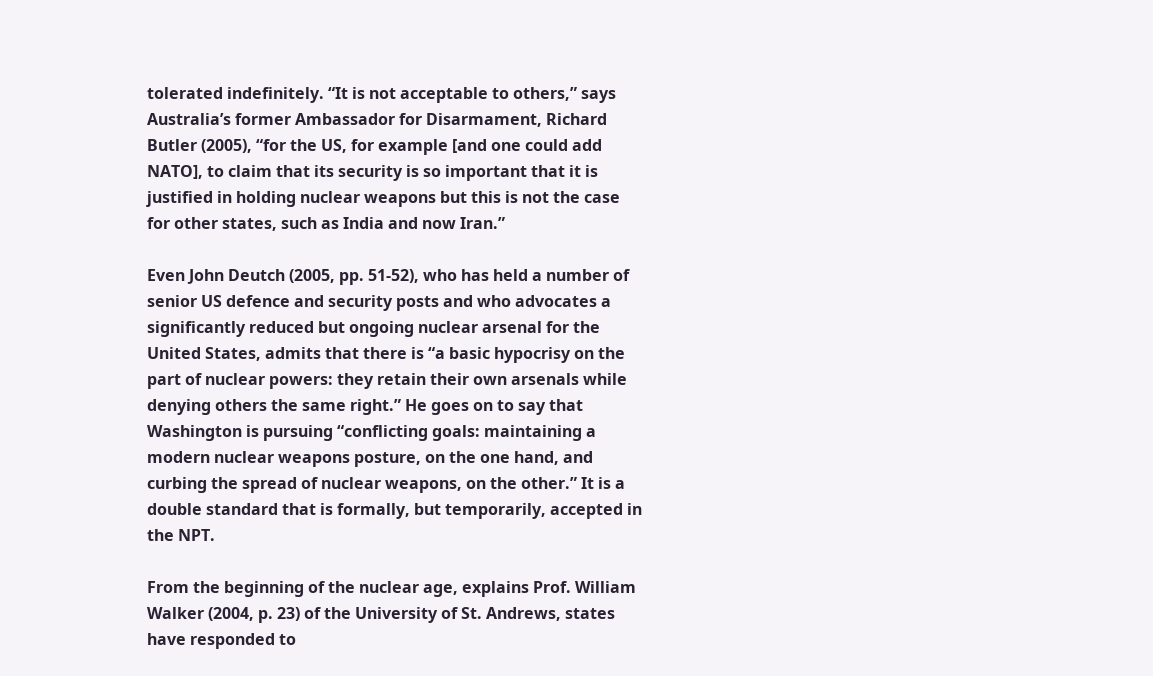tolerated indefinitely. “It is not acceptable to others,” says Australia’s former Ambassador for Disarmament, Richard Butler (2005), “for the US, for example [and one could add NATO], to claim that its security is so important that it is justified in holding nuclear weapons but this is not the case for other states, such as India and now Iran.”

Even John Deutch (2005, pp. 51-52), who has held a number of senior US defence and security posts and who advocates a significantly reduced but ongoing nuclear arsenal for the United States, admits that there is “a basic hypocrisy on the part of nuclear powers: they retain their own arsenals while denying others the same right.” He goes on to say that Washington is pursuing “conflicting goals: maintaining a modern nuclear weapons posture, on the one hand, and curbing the spread of nuclear weapons, on the other.” It is a double standard that is formally, but temporarily, accepted in the NPT.

From the beginning of the nuclear age, explains Prof. William Walker (2004, p. 23) of the University of St. Andrews, states have responded to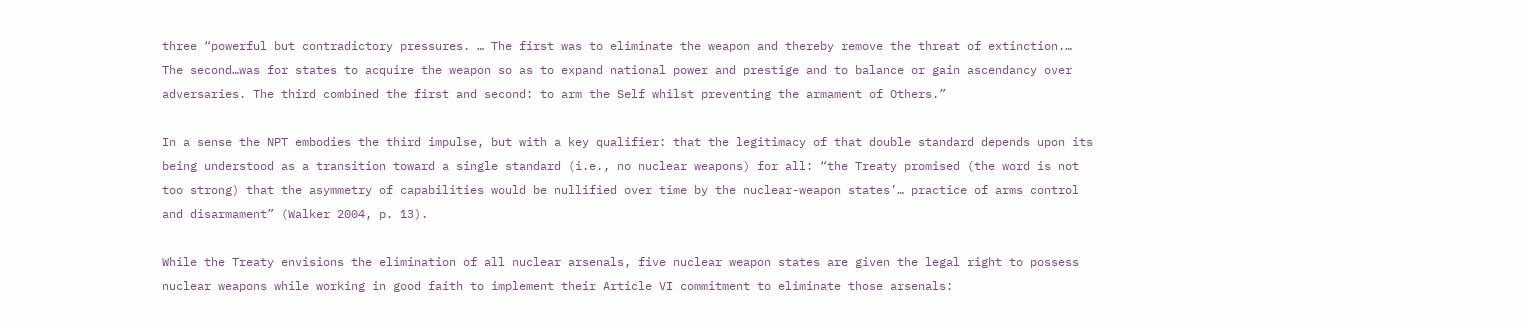three “powerful but contradictory pressures. … The first was to eliminate the weapon and thereby remove the threat of extinction.… The second…was for states to acquire the weapon so as to expand national power and prestige and to balance or gain ascendancy over adversaries. The third combined the first and second: to arm the Self whilst preventing the armament of Others.”

In a sense the NPT embodies the third impulse, but with a key qualifier: that the legitimacy of that double standard depends upon its being understood as a transition toward a single standard (i.e., no nuclear weapons) for all: “the Treaty promised (the word is not too strong) that the asymmetry of capabilities would be nullified over time by the nuclear-weapon states’… practice of arms control and disarmament” (Walker 2004, p. 13).

While the Treaty envisions the elimination of all nuclear arsenals, five nuclear weapon states are given the legal right to possess nuclear weapons while working in good faith to implement their Article VI commitment to eliminate those arsenals: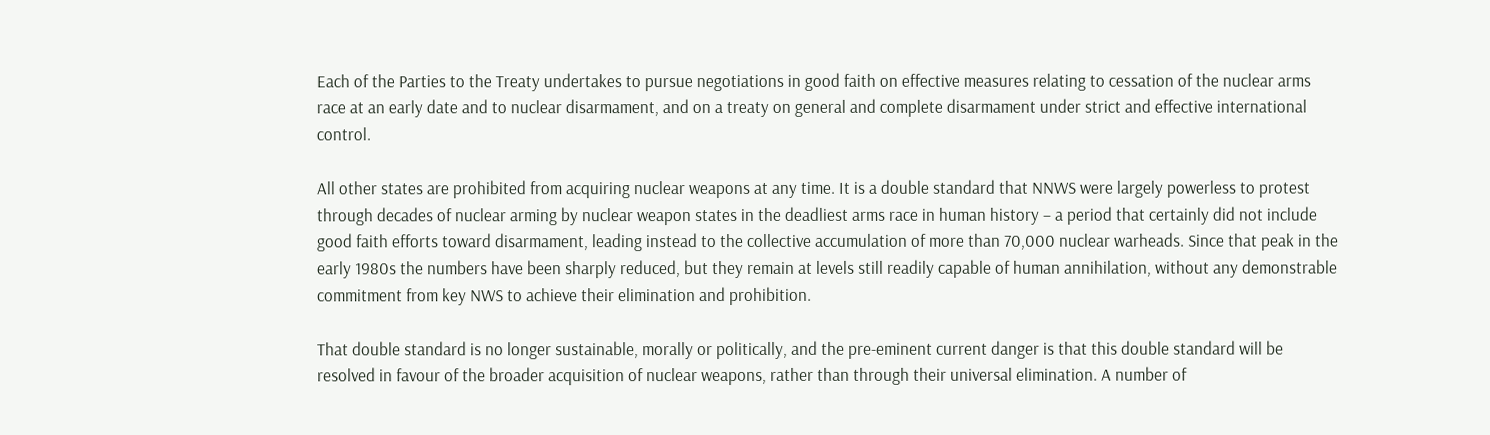Each of the Parties to the Treaty undertakes to pursue negotiations in good faith on effective measures relating to cessation of the nuclear arms race at an early date and to nuclear disarmament, and on a treaty on general and complete disarmament under strict and effective international control.

All other states are prohibited from acquiring nuclear weapons at any time. It is a double standard that NNWS were largely powerless to protest through decades of nuclear arming by nuclear weapon states in the deadliest arms race in human history – a period that certainly did not include good faith efforts toward disarmament, leading instead to the collective accumulation of more than 70,000 nuclear warheads. Since that peak in the early 1980s the numbers have been sharply reduced, but they remain at levels still readily capable of human annihilation, without any demonstrable commitment from key NWS to achieve their elimination and prohibition.

That double standard is no longer sustainable, morally or politically, and the pre-eminent current danger is that this double standard will be resolved in favour of the broader acquisition of nuclear weapons, rather than through their universal elimination. A number of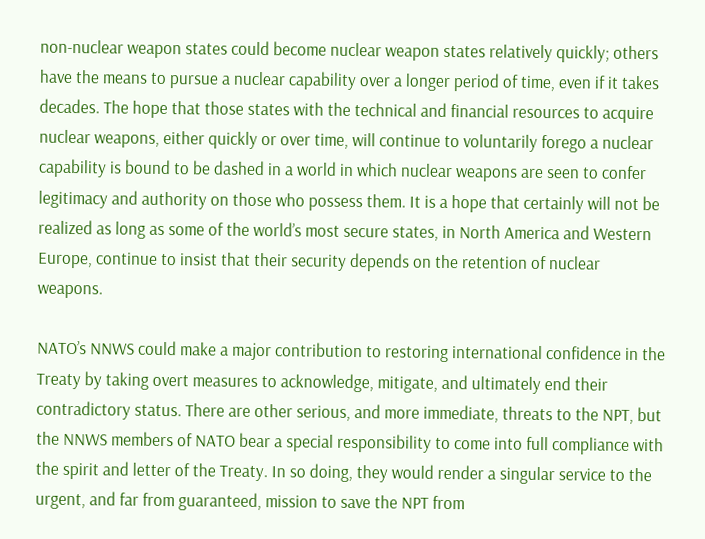non-nuclear weapon states could become nuclear weapon states relatively quickly; others have the means to pursue a nuclear capability over a longer period of time, even if it takes decades. The hope that those states with the technical and financial resources to acquire nuclear weapons, either quickly or over time, will continue to voluntarily forego a nuclear capability is bound to be dashed in a world in which nuclear weapons are seen to confer legitimacy and authority on those who possess them. It is a hope that certainly will not be realized as long as some of the world’s most secure states, in North America and Western Europe, continue to insist that their security depends on the retention of nuclear weapons.

NATO’s NNWS could make a major contribution to restoring international confidence in the Treaty by taking overt measures to acknowledge, mitigate, and ultimately end their contradictory status. There are other serious, and more immediate, threats to the NPT, but the NNWS members of NATO bear a special responsibility to come into full compliance with the spirit and letter of the Treaty. In so doing, they would render a singular service to the urgent, and far from guaranteed, mission to save the NPT from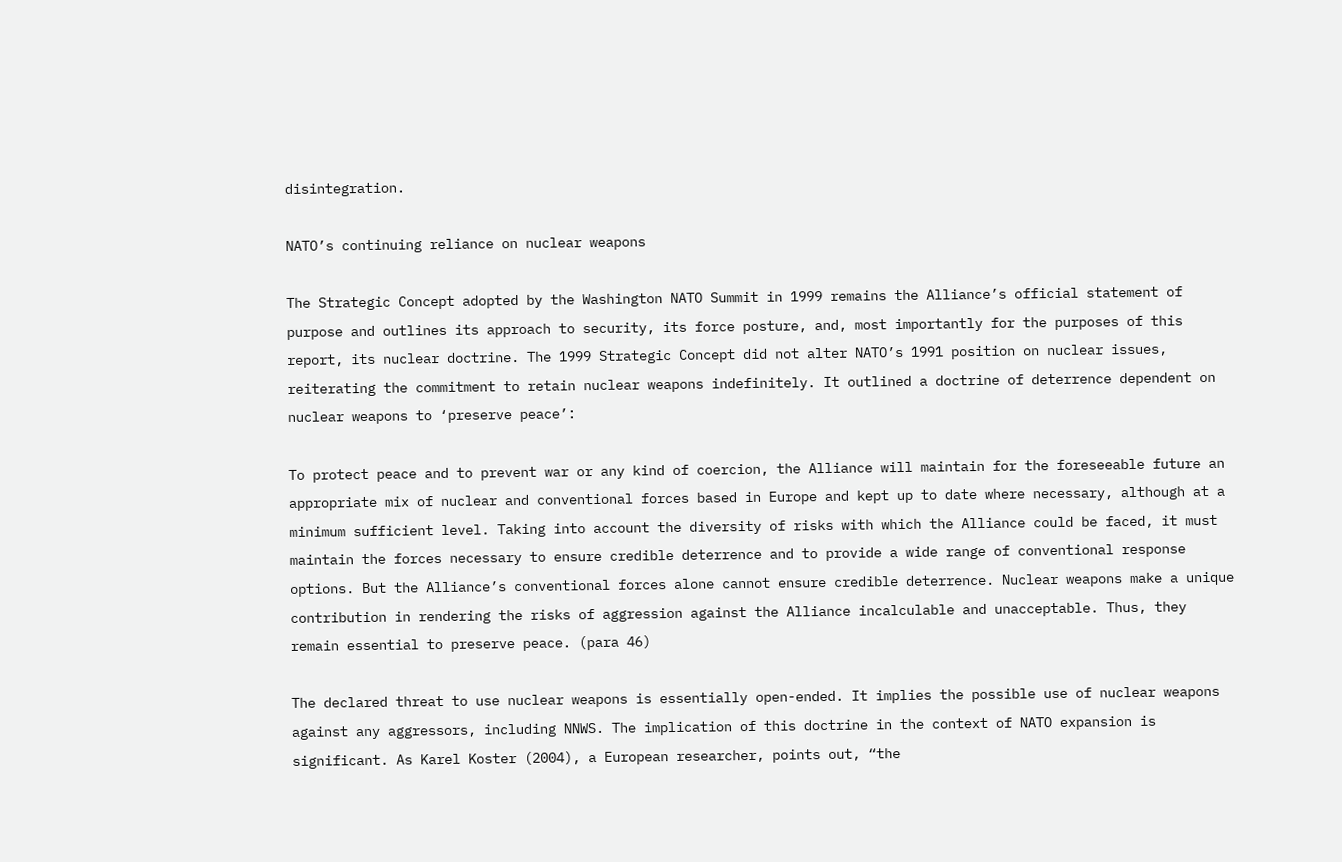disintegration.

NATO’s continuing reliance on nuclear weapons

The Strategic Concept adopted by the Washington NATO Summit in 1999 remains the Alliance’s official statement of purpose and outlines its approach to security, its force posture, and, most importantly for the purposes of this report, its nuclear doctrine. The 1999 Strategic Concept did not alter NATO’s 1991 position on nuclear issues, reiterating the commitment to retain nuclear weapons indefinitely. It outlined a doctrine of deterrence dependent on nuclear weapons to ‘preserve peace’:

To protect peace and to prevent war or any kind of coercion, the Alliance will maintain for the foreseeable future an appropriate mix of nuclear and conventional forces based in Europe and kept up to date where necessary, although at a minimum sufficient level. Taking into account the diversity of risks with which the Alliance could be faced, it must maintain the forces necessary to ensure credible deterrence and to provide a wide range of conventional response options. But the Alliance’s conventional forces alone cannot ensure credible deterrence. Nuclear weapons make a unique contribution in rendering the risks of aggression against the Alliance incalculable and unacceptable. Thus, they remain essential to preserve peace. (para 46)

The declared threat to use nuclear weapons is essentially open-ended. It implies the possible use of nuclear weapons against any aggressors, including NNWS. The implication of this doctrine in the context of NATO expansion is significant. As Karel Koster (2004), a European researcher, points out, “the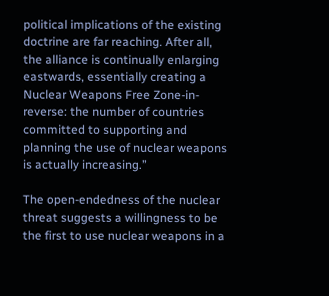political implications of the existing doctrine are far reaching. After all, the alliance is continually enlarging eastwards, essentially creating a Nuclear Weapons Free Zone-in-reverse: the number of countries committed to supporting and planning the use of nuclear weapons is actually increasing.”

The open-endedness of the nuclear threat suggests a willingness to be the first to use nuclear weapons in a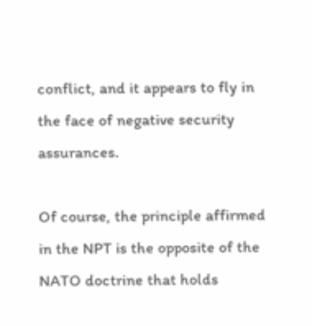conflict, and it appears to fly in the face of negative security assurances.

Of course, the principle affirmed in the NPT is the opposite of the NATO doctrine that holds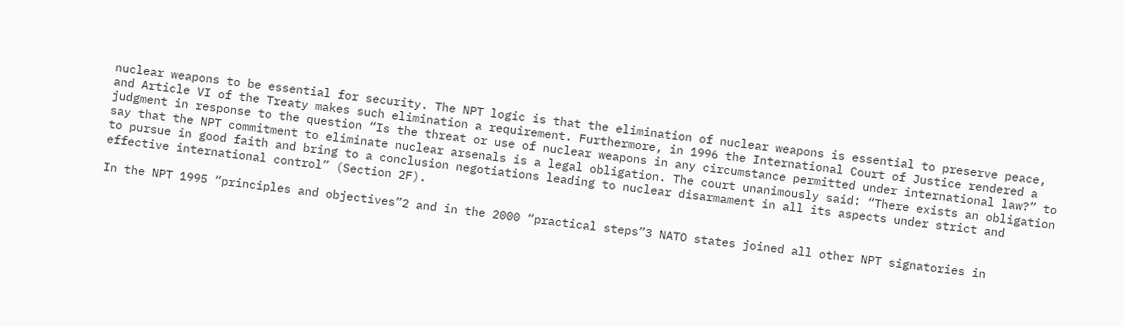nuclear weapons to be essential for security. The NPT logic is that the elimination of nuclear weapons is essential to preserve peace, and Article VI of the Treaty makes such elimination a requirement. Furthermore, in 1996 the International Court of Justice rendered a judgment in response to the question “Is the threat or use of nuclear weapons in any circumstance permitted under international law?” to say that the NPT commitment to eliminate nuclear arsenals is a legal obligation. The court unanimously said: “There exists an obligation to pursue in good faith and bring to a conclusion negotiations leading to nuclear disarmament in all its aspects under strict and effective international control” (Section 2F).

In the NPT 1995 “principles and objectives”2 and in the 2000 “practical steps”3 NATO states joined all other NPT signatories in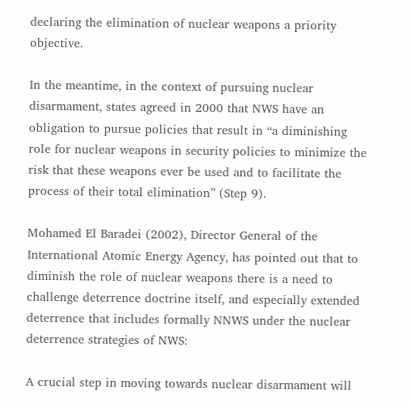declaring the elimination of nuclear weapons a priority objective.

In the meantime, in the context of pursuing nuclear disarmament, states agreed in 2000 that NWS have an obligation to pursue policies that result in “a diminishing role for nuclear weapons in security policies to minimize the risk that these weapons ever be used and to facilitate the process of their total elimination” (Step 9).

Mohamed El Baradei (2002), Director General of the International Atomic Energy Agency, has pointed out that to diminish the role of nuclear weapons there is a need to challenge deterrence doctrine itself, and especially extended deterrence that includes formally NNWS under the nuclear deterrence strategies of NWS:

A crucial step in moving towards nuclear disarmament will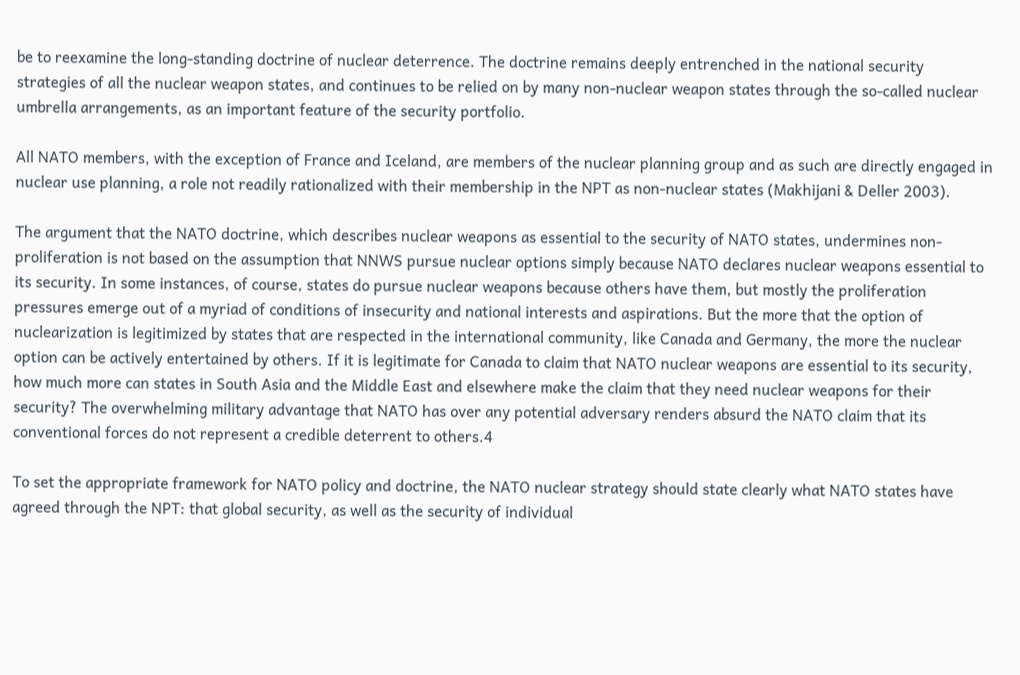be to reexamine the long-standing doctrine of nuclear deterrence. The doctrine remains deeply entrenched in the national security strategies of all the nuclear weapon states, and continues to be relied on by many non-nuclear weapon states through the so-called nuclear umbrella arrangements, as an important feature of the security portfolio.

All NATO members, with the exception of France and Iceland, are members of the nuclear planning group and as such are directly engaged in nuclear use planning, a role not readily rationalized with their membership in the NPT as non-nuclear states (Makhijani & Deller 2003).

The argument that the NATO doctrine, which describes nuclear weapons as essential to the security of NATO states, undermines non-proliferation is not based on the assumption that NNWS pursue nuclear options simply because NATO declares nuclear weapons essential to its security. In some instances, of course, states do pursue nuclear weapons because others have them, but mostly the proliferation pressures emerge out of a myriad of conditions of insecurity and national interests and aspirations. But the more that the option of nuclearization is legitimized by states that are respected in the international community, like Canada and Germany, the more the nuclear option can be actively entertained by others. If it is legitimate for Canada to claim that NATO nuclear weapons are essential to its security, how much more can states in South Asia and the Middle East and elsewhere make the claim that they need nuclear weapons for their security? The overwhelming military advantage that NATO has over any potential adversary renders absurd the NATO claim that its conventional forces do not represent a credible deterrent to others.4

To set the appropriate framework for NATO policy and doctrine, the NATO nuclear strategy should state clearly what NATO states have agreed through the NPT: that global security, as well as the security of individual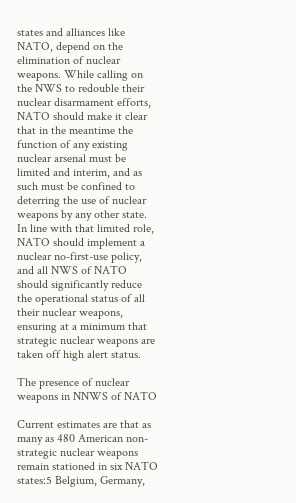states and alliances like NATO, depend on the elimination of nuclear weapons. While calling on the NWS to redouble their nuclear disarmament efforts, NATO should make it clear that in the meantime the function of any existing nuclear arsenal must be limited and interim, and as such must be confined to deterring the use of nuclear weapons by any other state. In line with that limited role, NATO should implement a nuclear no-first-use policy, and all NWS of NATO should significantly reduce the operational status of all their nuclear weapons, ensuring at a minimum that strategic nuclear weapons are taken off high alert status.

The presence of nuclear weapons in NNWS of NATO

Current estimates are that as many as 480 American non-strategic nuclear weapons remain stationed in six NATO states:5 Belgium, Germany,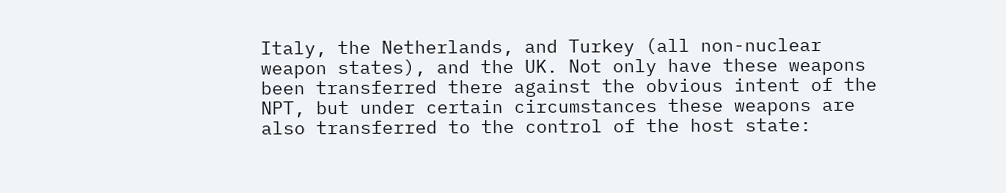Italy, the Netherlands, and Turkey (all non-nuclear weapon states), and the UK. Not only have these weapons been transferred there against the obvious intent of the NPT, but under certain circumstances these weapons are also transferred to the control of the host state: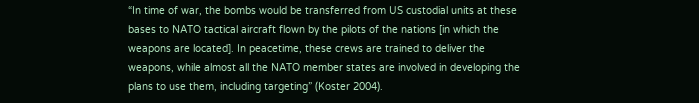“In time of war, the bombs would be transferred from US custodial units at these bases to NATO tactical aircraft flown by the pilots of the nations [in which the weapons are located]. In peacetime, these crews are trained to deliver the weapons, while almost all the NATO member states are involved in developing the plans to use them, including targeting” (Koster 2004).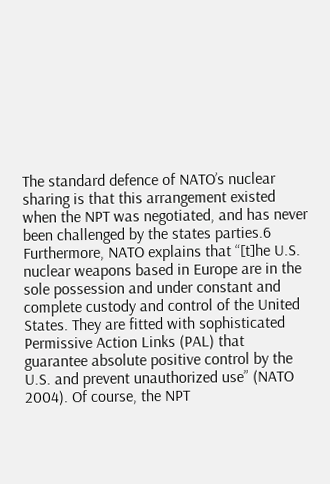The standard defence of NATO’s nuclear sharing is that this arrangement existed when the NPT was negotiated, and has never been challenged by the states parties.6 Furthermore, NATO explains that “[t]he U.S. nuclear weapons based in Europe are in the sole possession and under constant and complete custody and control of the United States. They are fitted with sophisticated Permissive Action Links (PAL) that guarantee absolute positive control by the U.S. and prevent unauthorized use” (NATO 2004). Of course, the NPT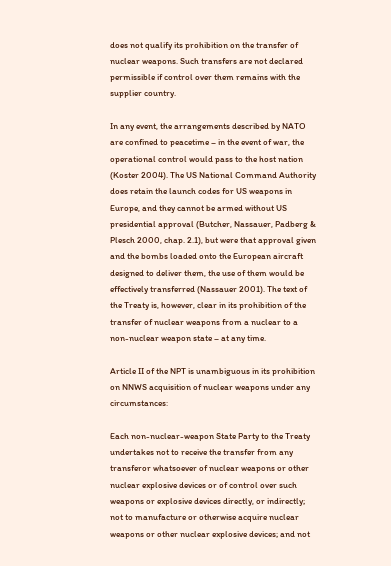does not qualify its prohibition on the transfer of nuclear weapons. Such transfers are not declared permissible if control over them remains with the supplier country.

In any event, the arrangements described by NATO are confined to peacetime – in the event of war, the operational control would pass to the host nation (Koster 2004). The US National Command Authority does retain the launch codes for US weapons in Europe, and they cannot be armed without US presidential approval (Butcher, Nassauer, Padberg & Plesch 2000, chap. 2.1), but were that approval given and the bombs loaded onto the European aircraft designed to deliver them, the use of them would be effectively transferred (Nassauer 2001). The text of the Treaty is, however, clear in its prohibition of the transfer of nuclear weapons from a nuclear to a non-nuclear weapon state – at any time.

Article II of the NPT is unambiguous in its prohibition on NNWS acquisition of nuclear weapons under any circumstances:

Each non-nuclear-weapon State Party to the Treaty undertakes not to receive the transfer from any transferor whatsoever of nuclear weapons or other nuclear explosive devices or of control over such weapons or explosive devices directly, or indirectly; not to manufacture or otherwise acquire nuclear weapons or other nuclear explosive devices; and not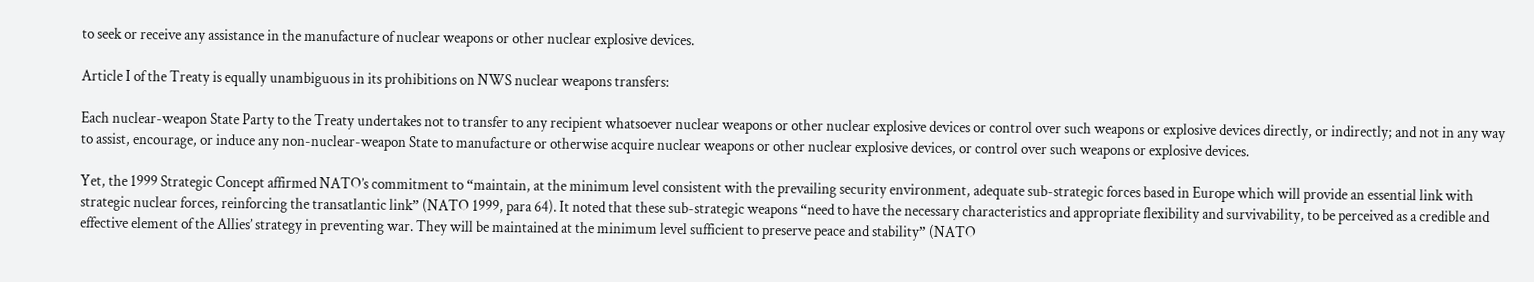to seek or receive any assistance in the manufacture of nuclear weapons or other nuclear explosive devices.

Article I of the Treaty is equally unambiguous in its prohibitions on NWS nuclear weapons transfers:

Each nuclear-weapon State Party to the Treaty undertakes not to transfer to any recipient whatsoever nuclear weapons or other nuclear explosive devices or control over such weapons or explosive devices directly, or indirectly; and not in any way to assist, encourage, or induce any non-nuclear-weapon State to manufacture or otherwise acquire nuclear weapons or other nuclear explosive devices, or control over such weapons or explosive devices.

Yet, the 1999 Strategic Concept affirmed NATO’s commitment to “maintain, at the minimum level consistent with the prevailing security environment, adequate sub-strategic forces based in Europe which will provide an essential link with strategic nuclear forces, reinforcing the transatlantic link” (NATO 1999, para 64). It noted that these sub-strategic weapons “need to have the necessary characteristics and appropriate flexibility and survivability, to be perceived as a credible and effective element of the Allies’ strategy in preventing war. They will be maintained at the minimum level sufficient to preserve peace and stability” (NATO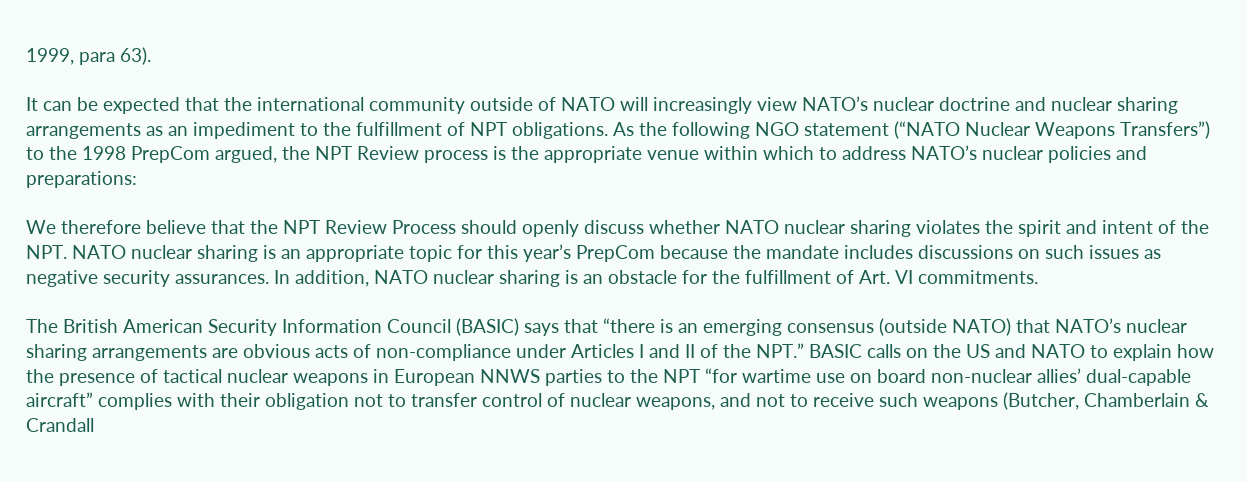1999, para 63).

It can be expected that the international community outside of NATO will increasingly view NATO’s nuclear doctrine and nuclear sharing arrangements as an impediment to the fulfillment of NPT obligations. As the following NGO statement (“NATO Nuclear Weapons Transfers”) to the 1998 PrepCom argued, the NPT Review process is the appropriate venue within which to address NATO’s nuclear policies and preparations:

We therefore believe that the NPT Review Process should openly discuss whether NATO nuclear sharing violates the spirit and intent of the NPT. NATO nuclear sharing is an appropriate topic for this year’s PrepCom because the mandate includes discussions on such issues as negative security assurances. In addition, NATO nuclear sharing is an obstacle for the fulfillment of Art. VI commitments.

The British American Security Information Council (BASIC) says that “there is an emerging consensus (outside NATO) that NATO’s nuclear sharing arrangements are obvious acts of non-compliance under Articles I and II of the NPT.” BASIC calls on the US and NATO to explain how the presence of tactical nuclear weapons in European NNWS parties to the NPT “for wartime use on board non-nuclear allies’ dual-capable aircraft” complies with their obligation not to transfer control of nuclear weapons, and not to receive such weapons (Butcher, Chamberlain & Crandall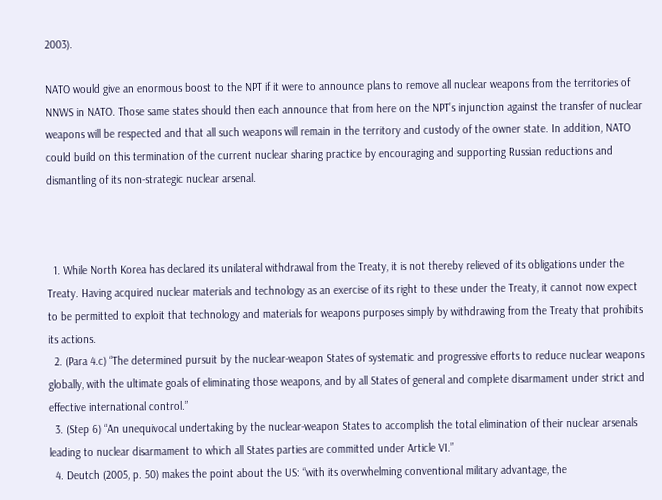2003).

NATO would give an enormous boost to the NPT if it were to announce plans to remove all nuclear weapons from the territories of NNWS in NATO. Those same states should then each announce that from here on the NPT’s injunction against the transfer of nuclear weapons will be respected and that all such weapons will remain in the territory and custody of the owner state. In addition, NATO could build on this termination of the current nuclear sharing practice by encouraging and supporting Russian reductions and dismantling of its non-strategic nuclear arsenal.



  1. While North Korea has declared its unilateral withdrawal from the Treaty, it is not thereby relieved of its obligations under the Treaty. Having acquired nuclear materials and technology as an exercise of its right to these under the Treaty, it cannot now expect to be permitted to exploit that technology and materials for weapons purposes simply by withdrawing from the Treaty that prohibits its actions.
  2. (Para 4.c) “The determined pursuit by the nuclear-weapon States of systematic and progressive efforts to reduce nuclear weapons globally, with the ultimate goals of eliminating those weapons, and by all States of general and complete disarmament under strict and effective international control.”
  3. (Step 6) “An unequivocal undertaking by the nuclear-weapon States to accomplish the total elimination of their nuclear arsenals leading to nuclear disarmament to which all States parties are committed under Article VI.”
  4. Deutch (2005, p. 50) makes the point about the US: “with its overwhelming conventional military advantage, the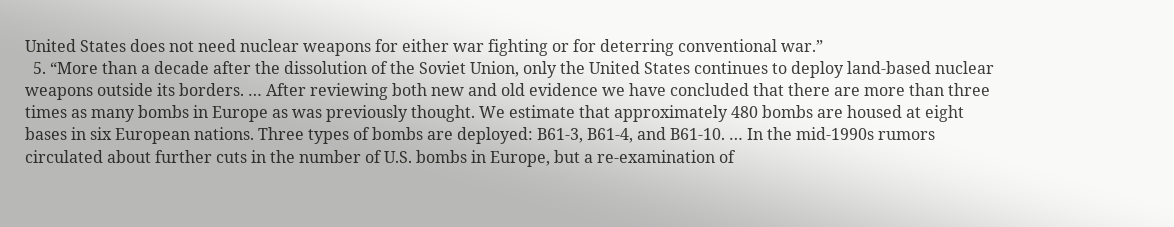United States does not need nuclear weapons for either war fighting or for deterring conventional war.”
  5. “More than a decade after the dissolution of the Soviet Union, only the United States continues to deploy land-based nuclear weapons outside its borders. … After reviewing both new and old evidence we have concluded that there are more than three times as many bombs in Europe as was previously thought. We estimate that approximately 480 bombs are housed at eight bases in six European nations. Three types of bombs are deployed: B61-3, B61-4, and B61-10. … In the mid-1990s rumors circulated about further cuts in the number of U.S. bombs in Europe, but a re-examination of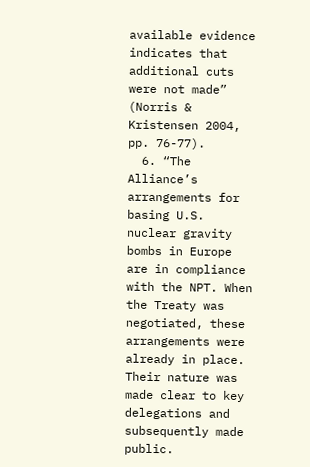available evidence indicates that additional cuts were not made” (Norris & Kristensen 2004, pp. 76-77).
  6. “The Alliance’s arrangements for basing U.S. nuclear gravity bombs in Europe are in compliance with the NPT. When the Treaty was negotiated, these arrangements were already in place. Their nature was made clear to key delegations and subsequently made public.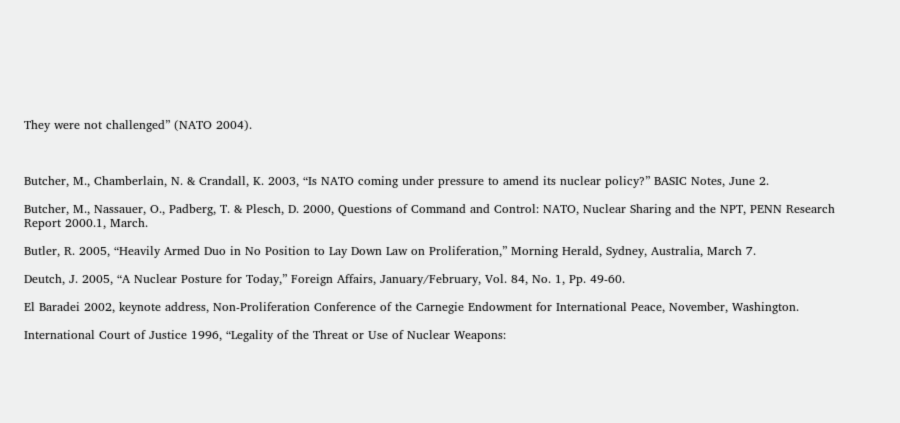They were not challenged” (NATO 2004).



Butcher, M., Chamberlain, N. & Crandall, K. 2003, “Is NATO coming under pressure to amend its nuclear policy?” BASIC Notes, June 2.

Butcher, M., Nassauer, O., Padberg, T. & Plesch, D. 2000, Questions of Command and Control: NATO, Nuclear Sharing and the NPT, PENN Research Report 2000.1, March.

Butler, R. 2005, “Heavily Armed Duo in No Position to Lay Down Law on Proliferation,” Morning Herald, Sydney, Australia, March 7.

Deutch, J. 2005, “A Nuclear Posture for Today,” Foreign Affairs, January/February, Vol. 84, No. 1, Pp. 49-60.

El Baradei 2002, keynote address, Non-Proliferation Conference of the Carnegie Endowment for International Peace, November, Washington.

International Court of Justice 1996, “Legality of the Threat or Use of Nuclear Weapons: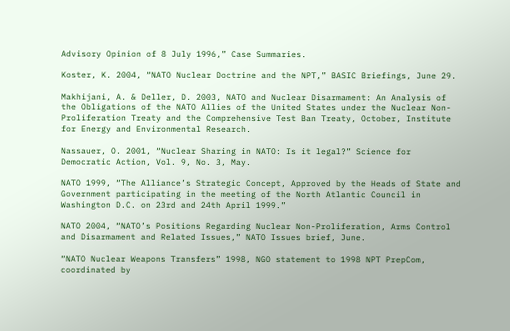Advisory Opinion of 8 July 1996,” Case Summaries.

Koster, K. 2004, “NATO Nuclear Doctrine and the NPT,” BASIC Briefings, June 29.

Makhijani, A. & Deller, D. 2003, NATO and Nuclear Disarmament: An Analysis of the Obligations of the NATO Allies of the United States under the Nuclear Non-Proliferation Treaty and the Comprehensive Test Ban Treaty, October, Institute for Energy and Environmental Research.

Nassauer, O. 2001, “Nuclear Sharing in NATO: Is it legal?” Science for Democratic Action, Vol. 9, No. 3, May.

NATO 1999, “The Alliance’s Strategic Concept, Approved by the Heads of State and Government participating in the meeting of the North Atlantic Council in Washington D.C. on 23rd and 24th April 1999.”

NATO 2004, “NATO’s Positions Regarding Nuclear Non-Proliferation, Arms Control and Disarmament and Related Issues,” NATO Issues brief, June.

“NATO Nuclear Weapons Transfers” 1998, NGO statement to 1998 NPT PrepCom, coordinated by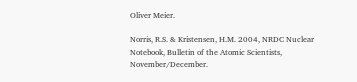Oliver Meier.

Norris, R.S. & Kristensen, H.M. 2004, NRDC Nuclear Notebook, Bulletin of the Atomic Scientists, November/December.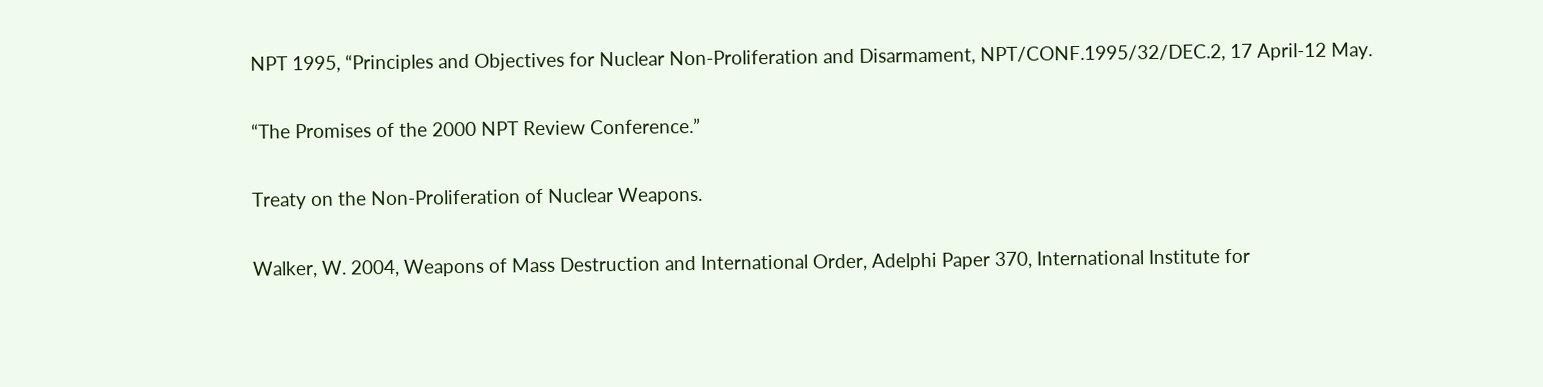NPT 1995, “Principles and Objectives for Nuclear Non-Proliferation and Disarmament, NPT/CONF.1995/32/DEC.2, 17 April-12 May.

“The Promises of the 2000 NPT Review Conference.”

Treaty on the Non-Proliferation of Nuclear Weapons.

Walker, W. 2004, Weapons of Mass Destruction and International Order, Adelphi Paper 370, International Institute for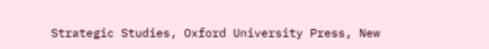Strategic Studies, Oxford University Press, New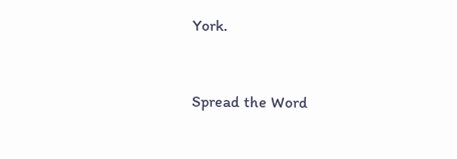York.


Spread the Word